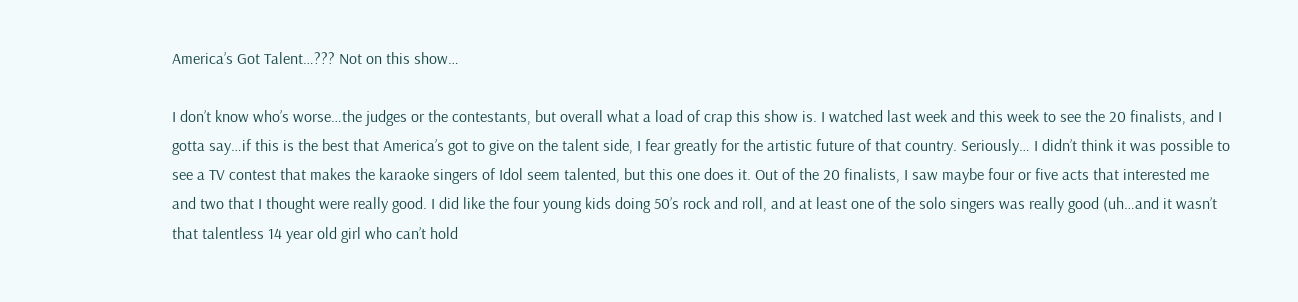America’s Got Talent…??? Not on this show…

I don’t know who’s worse…the judges or the contestants, but overall what a load of crap this show is. I watched last week and this week to see the 20 finalists, and I gotta say…if this is the best that America’s got to give on the talent side, I fear greatly for the artistic future of that country. Seriously… I didn’t think it was possible to see a TV contest that makes the karaoke singers of Idol seem talented, but this one does it. Out of the 20 finalists, I saw maybe four or five acts that interested me and two that I thought were really good. I did like the four young kids doing 50’s rock and roll, and at least one of the solo singers was really good (uh…and it wasn’t that talentless 14 year old girl who can’t hold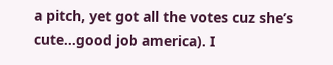a pitch, yet got all the votes cuz she’s cute…good job america). I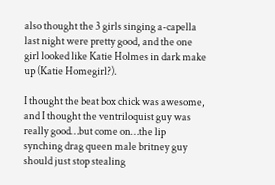also thought the 3 girls singing a-capella last night were pretty good, and the one girl looked like Katie Holmes in dark make up (Katie Homegirl?).

I thought the beat box chick was awesome, and I thought the ventriloquist guy was really good…but come on…the lip synching drag queen male britney guy should just stop stealing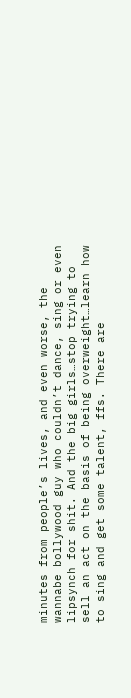minutes from people’s lives, and even worse, the wannabe bollywood guy who couldn’t dance, sing or even lipsynch for shit. And the big girls…stop trying to sell an act on the basis of being overweight…learn how to sing and get some talent, ffs. There are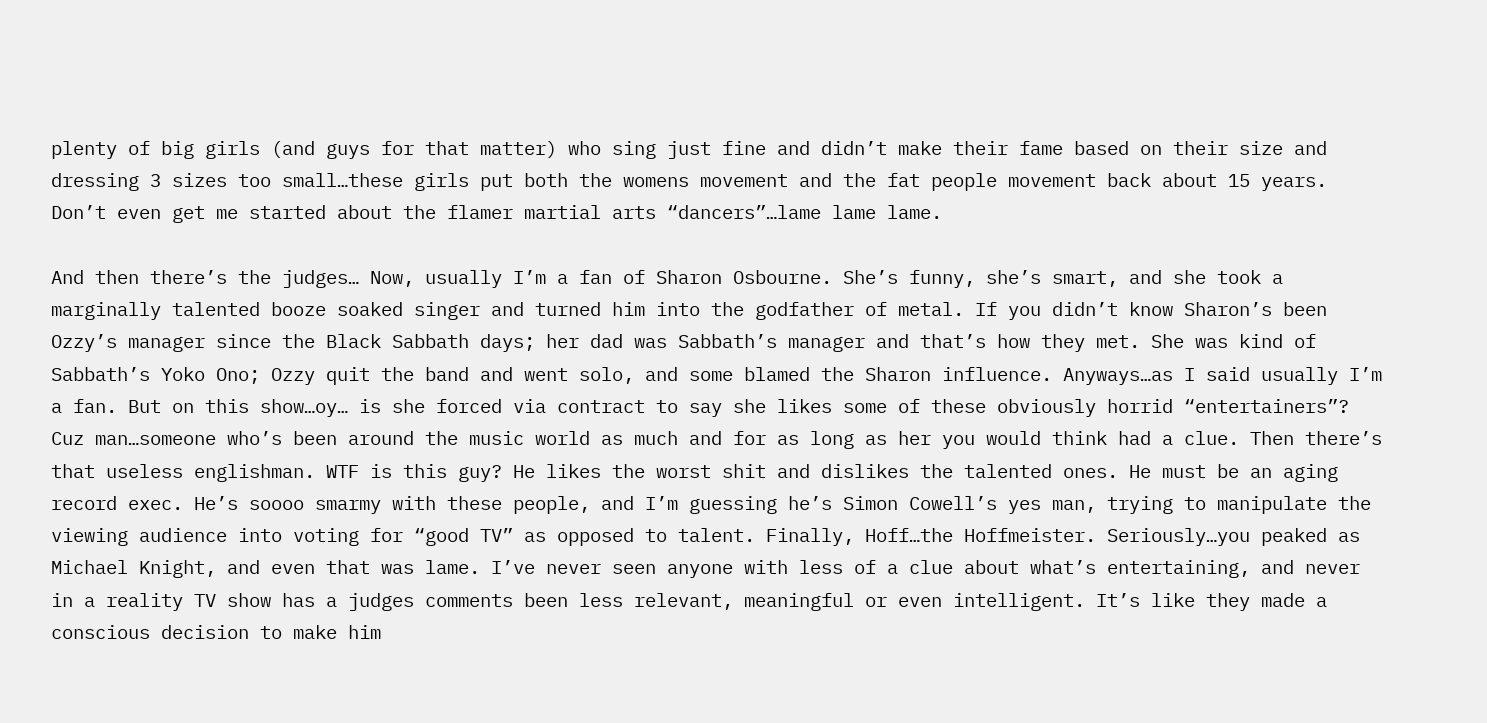plenty of big girls (and guys for that matter) who sing just fine and didn’t make their fame based on their size and dressing 3 sizes too small…these girls put both the womens movement and the fat people movement back about 15 years. Don’t even get me started about the flamer martial arts “dancers”…lame lame lame.

And then there’s the judges… Now, usually I’m a fan of Sharon Osbourne. She’s funny, she’s smart, and she took a marginally talented booze soaked singer and turned him into the godfather of metal. If you didn’t know Sharon’s been Ozzy’s manager since the Black Sabbath days; her dad was Sabbath’s manager and that’s how they met. She was kind of Sabbath’s Yoko Ono; Ozzy quit the band and went solo, and some blamed the Sharon influence. Anyways…as I said usually I’m a fan. But on this show…oy… is she forced via contract to say she likes some of these obviously horrid “entertainers”? Cuz man…someone who’s been around the music world as much and for as long as her you would think had a clue. Then there’s that useless englishman. WTF is this guy? He likes the worst shit and dislikes the talented ones. He must be an aging record exec. He’s soooo smarmy with these people, and I’m guessing he’s Simon Cowell’s yes man, trying to manipulate the viewing audience into voting for “good TV” as opposed to talent. Finally, Hoff…the Hoffmeister. Seriously…you peaked as Michael Knight, and even that was lame. I’ve never seen anyone with less of a clue about what’s entertaining, and never in a reality TV show has a judges comments been less relevant, meaningful or even intelligent. It’s like they made a conscious decision to make him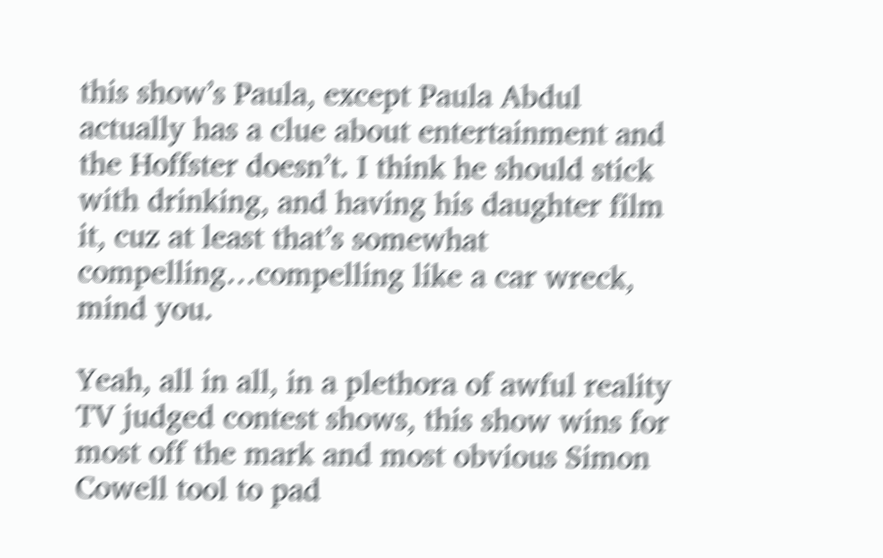this show’s Paula, except Paula Abdul actually has a clue about entertainment and the Hoffster doesn’t. I think he should stick with drinking, and having his daughter film it, cuz at least that’s somewhat compelling…compelling like a car wreck, mind you.

Yeah, all in all, in a plethora of awful reality TV judged contest shows, this show wins for most off the mark and most obvious Simon Cowell tool to pad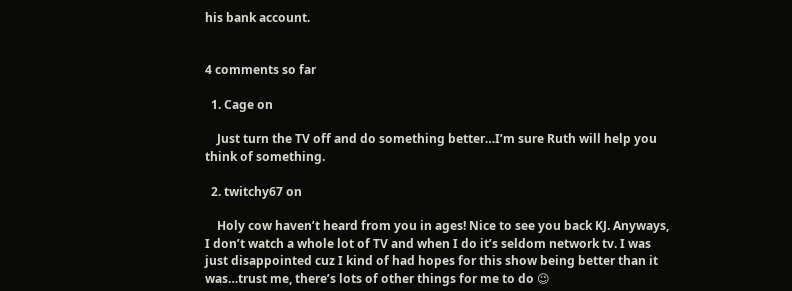his bank account.


4 comments so far

  1. Cage on

    Just turn the TV off and do something better…I’m sure Ruth will help you think of something.

  2. twitchy67 on

    Holy cow haven’t heard from you in ages! Nice to see you back KJ. Anyways, I don’t watch a whole lot of TV and when I do it’s seldom network tv. I was just disappointed cuz I kind of had hopes for this show being better than it was…trust me, there’s lots of other things for me to do 😉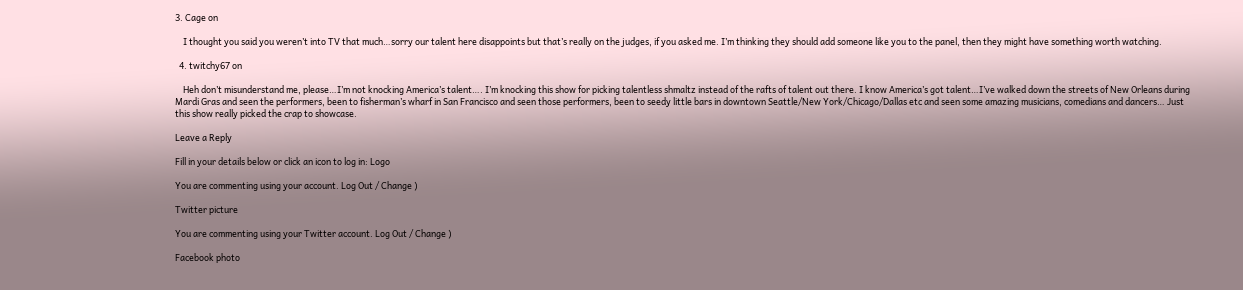3. Cage on

    I thought you said you weren’t into TV that much…sorry our talent here disappoints but that’s really on the judges, if you asked me. I’m thinking they should add someone like you to the panel, then they might have something worth watching.

  4. twitchy67 on

    Heh don’t misunderstand me, please…I’m not knocking America’s talent…. I’m knocking this show for picking talentless shmaltz instead of the rafts of talent out there. I know America’s got talent…I’ve walked down the streets of New Orleans during Mardi Gras and seen the performers, been to fisherman’s wharf in San Francisco and seen those performers, been to seedy little bars in downtown Seattle/New York/Chicago/Dallas etc and seen some amazing musicians, comedians and dancers… Just this show really picked the crap to showcase.

Leave a Reply

Fill in your details below or click an icon to log in: Logo

You are commenting using your account. Log Out / Change )

Twitter picture

You are commenting using your Twitter account. Log Out / Change )

Facebook photo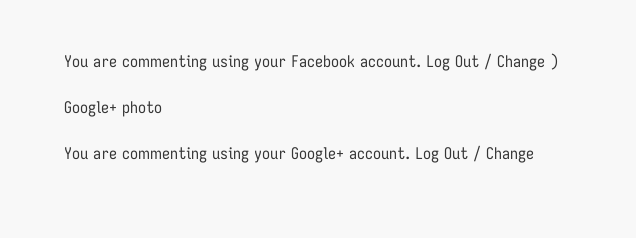You are commenting using your Facebook account. Log Out / Change )

Google+ photo

You are commenting using your Google+ account. Log Out / Change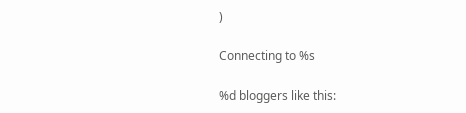)

Connecting to %s

%d bloggers like this: